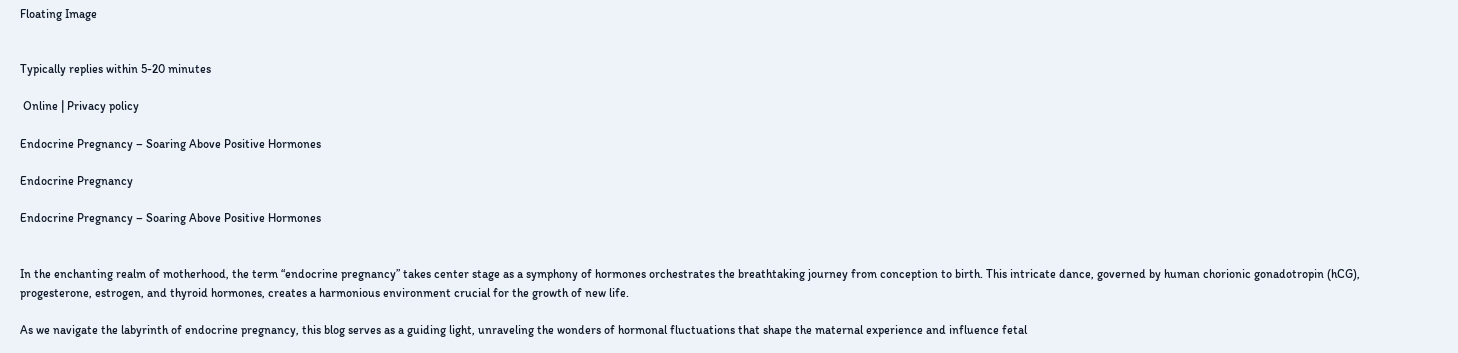Floating Image


Typically replies within 5-20 minutes

 Online | Privacy policy

Endocrine Pregnancy – Soaring Above Positive Hormones

Endocrine Pregnancy

Endocrine Pregnancy – Soaring Above Positive Hormones


In the enchanting realm of motherhood, the term “endocrine pregnancy” takes center stage as a symphony of hormones orchestrates the breathtaking journey from conception to birth. This intricate dance, governed by human chorionic gonadotropin (hCG), progesterone, estrogen, and thyroid hormones, creates a harmonious environment crucial for the growth of new life.

As we navigate the labyrinth of endocrine pregnancy, this blog serves as a guiding light, unraveling the wonders of hormonal fluctuations that shape the maternal experience and influence fetal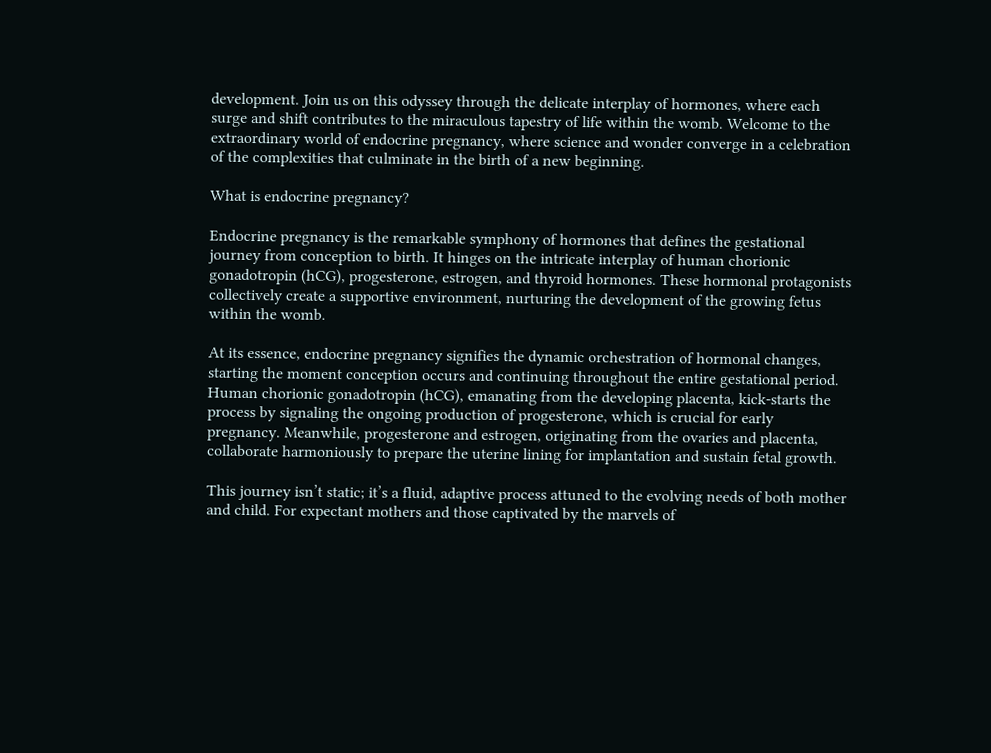development. Join us on this odyssey through the delicate interplay of hormones, where each surge and shift contributes to the miraculous tapestry of life within the womb. Welcome to the extraordinary world of endocrine pregnancy, where science and wonder converge in a celebration of the complexities that culminate in the birth of a new beginning.

What is endocrine pregnancy?

Endocrine pregnancy is the remarkable symphony of hormones that defines the gestational journey from conception to birth. It hinges on the intricate interplay of human chorionic gonadotropin (hCG), progesterone, estrogen, and thyroid hormones. These hormonal protagonists collectively create a supportive environment, nurturing the development of the growing fetus within the womb.

At its essence, endocrine pregnancy signifies the dynamic orchestration of hormonal changes, starting the moment conception occurs and continuing throughout the entire gestational period. Human chorionic gonadotropin (hCG), emanating from the developing placenta, kick-starts the process by signaling the ongoing production of progesterone, which is crucial for early pregnancy. Meanwhile, progesterone and estrogen, originating from the ovaries and placenta, collaborate harmoniously to prepare the uterine lining for implantation and sustain fetal growth.

This journey isn’t static; it’s a fluid, adaptive process attuned to the evolving needs of both mother and child. For expectant mothers and those captivated by the marvels of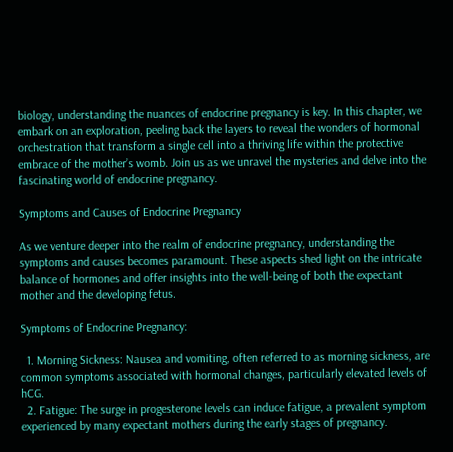biology, understanding the nuances of endocrine pregnancy is key. In this chapter, we embark on an exploration, peeling back the layers to reveal the wonders of hormonal orchestration that transform a single cell into a thriving life within the protective embrace of the mother’s womb. Join us as we unravel the mysteries and delve into the fascinating world of endocrine pregnancy.

Symptoms and Causes of Endocrine Pregnancy

As we venture deeper into the realm of endocrine pregnancy, understanding the symptoms and causes becomes paramount. These aspects shed light on the intricate balance of hormones and offer insights into the well-being of both the expectant mother and the developing fetus.

Symptoms of Endocrine Pregnancy:

  1. Morning Sickness: Nausea and vomiting, often referred to as morning sickness, are common symptoms associated with hormonal changes, particularly elevated levels of hCG.
  2. Fatigue: The surge in progesterone levels can induce fatigue, a prevalent symptom experienced by many expectant mothers during the early stages of pregnancy.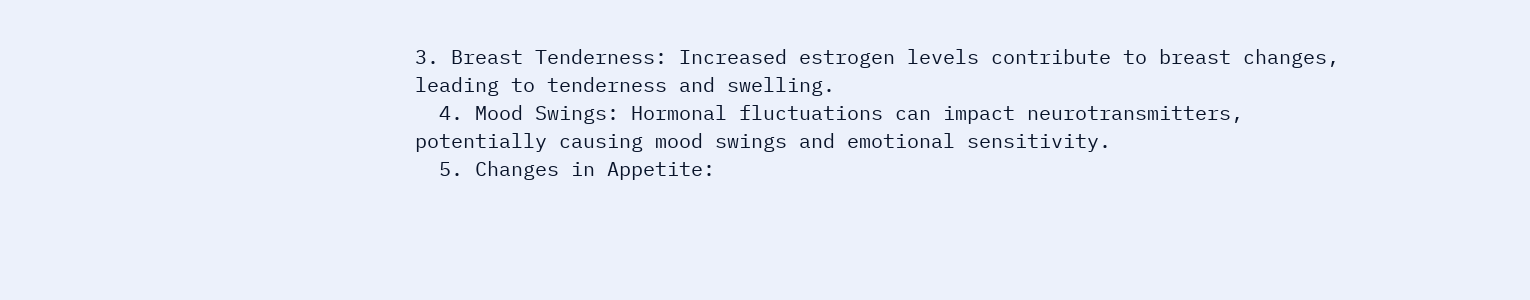3. Breast Tenderness: Increased estrogen levels contribute to breast changes, leading to tenderness and swelling.
  4. Mood Swings: Hormonal fluctuations can impact neurotransmitters, potentially causing mood swings and emotional sensitivity.
  5. Changes in Appetite: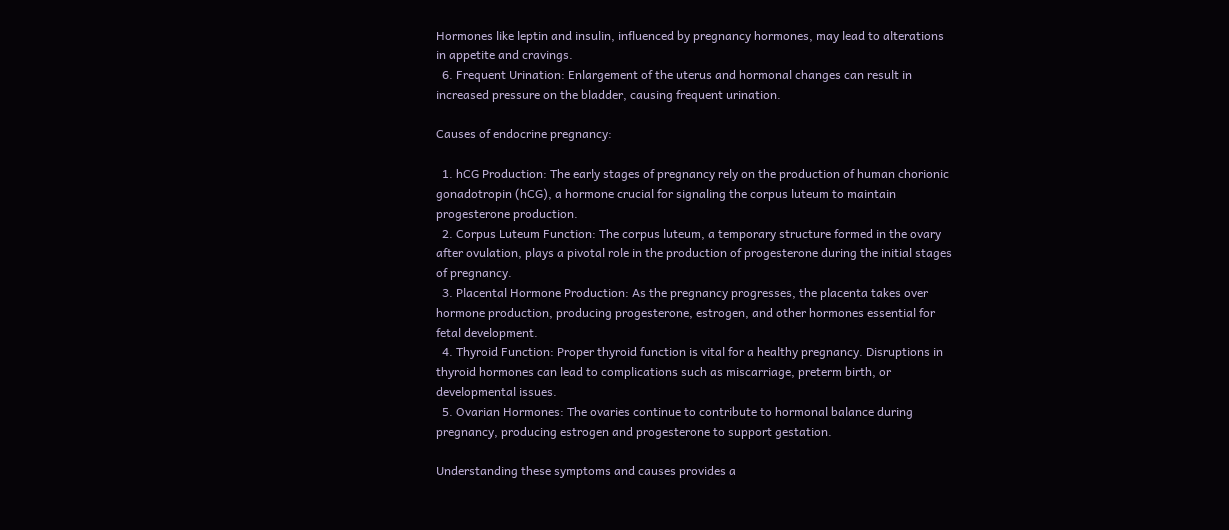Hormones like leptin and insulin, influenced by pregnancy hormones, may lead to alterations in appetite and cravings.
  6. Frequent Urination: Enlargement of the uterus and hormonal changes can result in increased pressure on the bladder, causing frequent urination.

Causes of endocrine pregnancy:

  1. hCG Production: The early stages of pregnancy rely on the production of human chorionic gonadotropin (hCG), a hormone crucial for signaling the corpus luteum to maintain progesterone production.
  2. Corpus Luteum Function: The corpus luteum, a temporary structure formed in the ovary after ovulation, plays a pivotal role in the production of progesterone during the initial stages of pregnancy.
  3. Placental Hormone Production: As the pregnancy progresses, the placenta takes over hormone production, producing progesterone, estrogen, and other hormones essential for fetal development.
  4. Thyroid Function: Proper thyroid function is vital for a healthy pregnancy. Disruptions in thyroid hormones can lead to complications such as miscarriage, preterm birth, or developmental issues.
  5. Ovarian Hormones: The ovaries continue to contribute to hormonal balance during pregnancy, producing estrogen and progesterone to support gestation.

Understanding these symptoms and causes provides a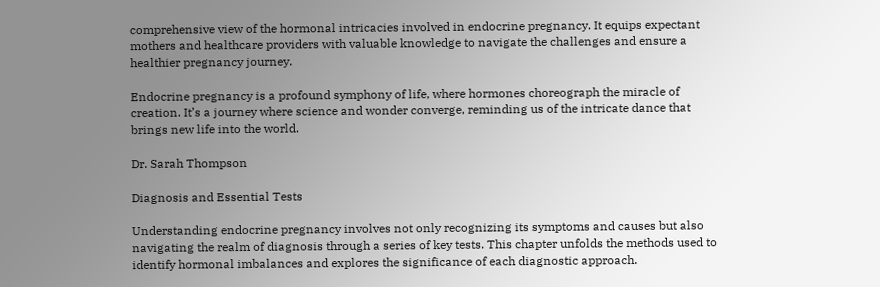comprehensive view of the hormonal intricacies involved in endocrine pregnancy. It equips expectant mothers and healthcare providers with valuable knowledge to navigate the challenges and ensure a healthier pregnancy journey.

Endocrine pregnancy is a profound symphony of life, where hormones choreograph the miracle of creation. It’s a journey where science and wonder converge, reminding us of the intricate dance that brings new life into the world.

Dr. Sarah Thompson

Diagnosis and Essential Tests

Understanding endocrine pregnancy involves not only recognizing its symptoms and causes but also navigating the realm of diagnosis through a series of key tests. This chapter unfolds the methods used to identify hormonal imbalances and explores the significance of each diagnostic approach.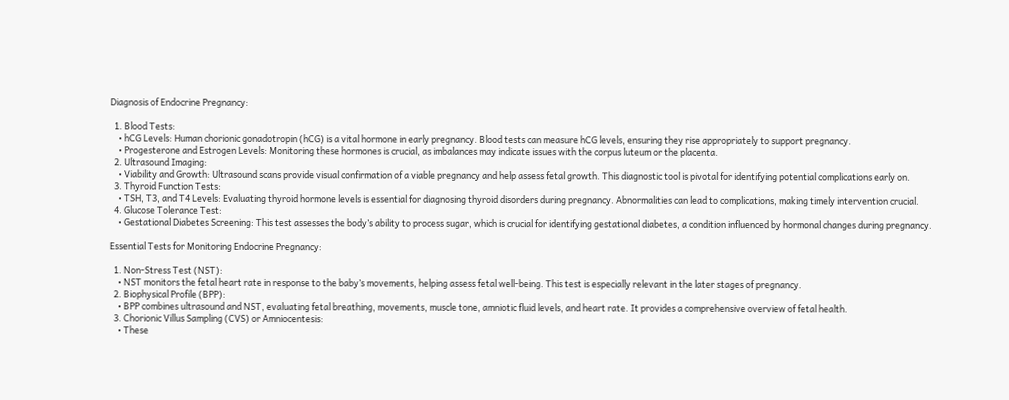Diagnosis of Endocrine Pregnancy:

  1. Blood Tests:
    • hCG Levels: Human chorionic gonadotropin (hCG) is a vital hormone in early pregnancy. Blood tests can measure hCG levels, ensuring they rise appropriately to support pregnancy.
    • Progesterone and Estrogen Levels: Monitoring these hormones is crucial, as imbalances may indicate issues with the corpus luteum or the placenta.
  2. Ultrasound Imaging:
    • Viability and Growth: Ultrasound scans provide visual confirmation of a viable pregnancy and help assess fetal growth. This diagnostic tool is pivotal for identifying potential complications early on.
  3. Thyroid Function Tests:
    • TSH, T3, and T4 Levels: Evaluating thyroid hormone levels is essential for diagnosing thyroid disorders during pregnancy. Abnormalities can lead to complications, making timely intervention crucial.
  4. Glucose Tolerance Test:
    • Gestational Diabetes Screening: This test assesses the body’s ability to process sugar, which is crucial for identifying gestational diabetes, a condition influenced by hormonal changes during pregnancy.

Essential Tests for Monitoring Endocrine Pregnancy:

  1. Non-Stress Test (NST):
    • NST monitors the fetal heart rate in response to the baby’s movements, helping assess fetal well-being. This test is especially relevant in the later stages of pregnancy.
  2. Biophysical Profile (BPP):
    • BPP combines ultrasound and NST, evaluating fetal breathing, movements, muscle tone, amniotic fluid levels, and heart rate. It provides a comprehensive overview of fetal health.
  3. Chorionic Villus Sampling (CVS) or Amniocentesis:
    • These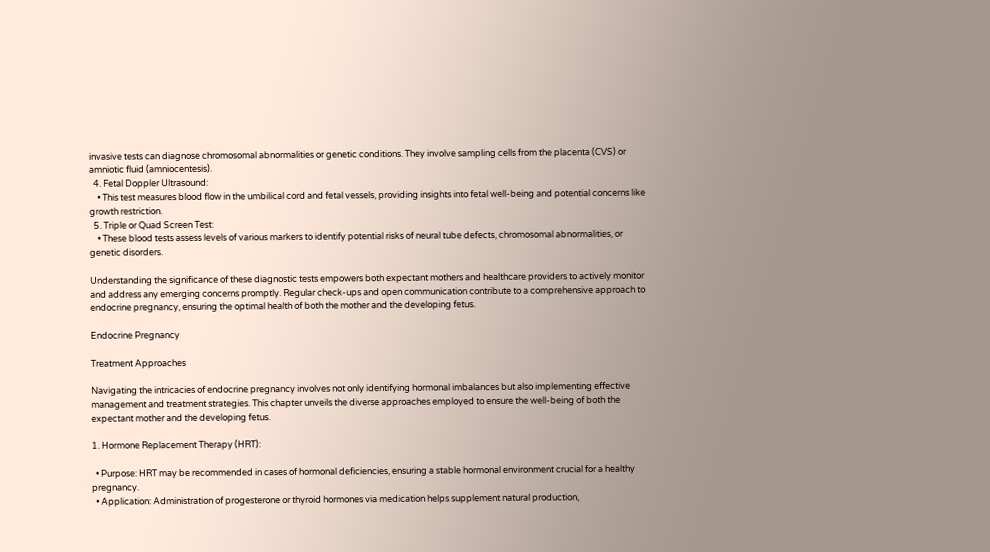invasive tests can diagnose chromosomal abnormalities or genetic conditions. They involve sampling cells from the placenta (CVS) or amniotic fluid (amniocentesis).
  4. Fetal Doppler Ultrasound:
    • This test measures blood flow in the umbilical cord and fetal vessels, providing insights into fetal well-being and potential concerns like growth restriction.
  5. Triple or Quad Screen Test:
    • These blood tests assess levels of various markers to identify potential risks of neural tube defects, chromosomal abnormalities, or genetic disorders.

Understanding the significance of these diagnostic tests empowers both expectant mothers and healthcare providers to actively monitor and address any emerging concerns promptly. Regular check-ups and open communication contribute to a comprehensive approach to endocrine pregnancy, ensuring the optimal health of both the mother and the developing fetus.

Endocrine Pregnancy

Treatment Approaches

Navigating the intricacies of endocrine pregnancy involves not only identifying hormonal imbalances but also implementing effective management and treatment strategies. This chapter unveils the diverse approaches employed to ensure the well-being of both the expectant mother and the developing fetus.

1. Hormone Replacement Therapy (HRT):

  • Purpose: HRT may be recommended in cases of hormonal deficiencies, ensuring a stable hormonal environment crucial for a healthy pregnancy.
  • Application: Administration of progesterone or thyroid hormones via medication helps supplement natural production,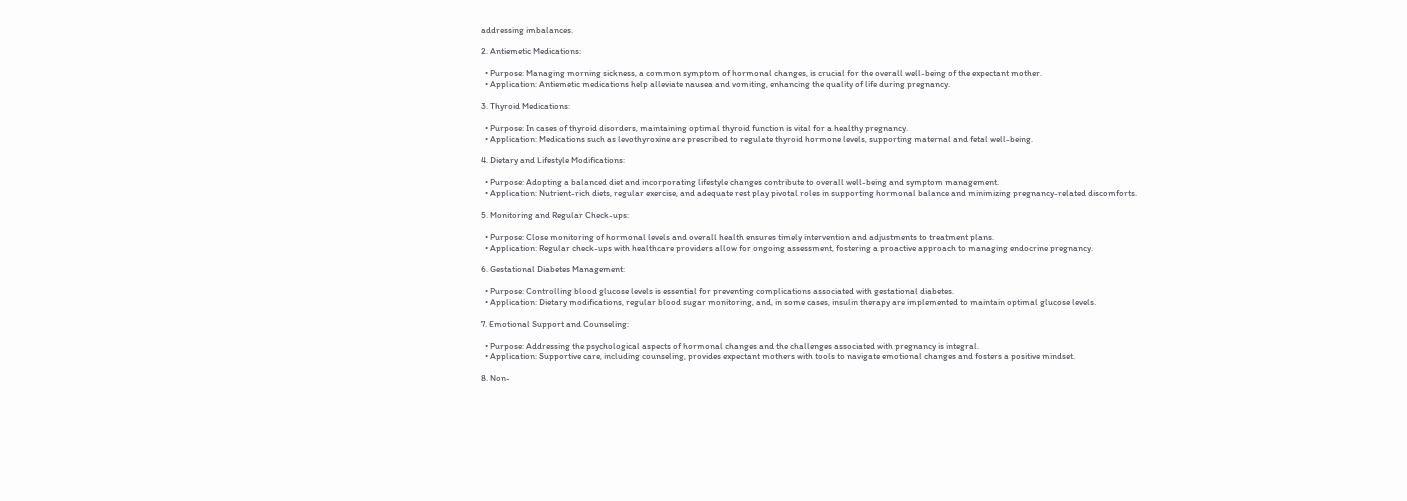addressing imbalances.

2. Antiemetic Medications:

  • Purpose: Managing morning sickness, a common symptom of hormonal changes, is crucial for the overall well-being of the expectant mother.
  • Application: Antiemetic medications help alleviate nausea and vomiting, enhancing the quality of life during pregnancy.

3. Thyroid Medications:

  • Purpose: In cases of thyroid disorders, maintaining optimal thyroid function is vital for a healthy pregnancy.
  • Application: Medications such as levothyroxine are prescribed to regulate thyroid hormone levels, supporting maternal and fetal well-being.

4. Dietary and Lifestyle Modifications:

  • Purpose: Adopting a balanced diet and incorporating lifestyle changes contribute to overall well-being and symptom management.
  • Application: Nutrient-rich diets, regular exercise, and adequate rest play pivotal roles in supporting hormonal balance and minimizing pregnancy-related discomforts.

5. Monitoring and Regular Check-ups:

  • Purpose: Close monitoring of hormonal levels and overall health ensures timely intervention and adjustments to treatment plans.
  • Application: Regular check-ups with healthcare providers allow for ongoing assessment, fostering a proactive approach to managing endocrine pregnancy.

6. Gestational Diabetes Management:

  • Purpose: Controlling blood glucose levels is essential for preventing complications associated with gestational diabetes.
  • Application: Dietary modifications, regular blood sugar monitoring, and, in some cases, insulin therapy are implemented to maintain optimal glucose levels.

7. Emotional Support and Counseling:

  • Purpose: Addressing the psychological aspects of hormonal changes and the challenges associated with pregnancy is integral.
  • Application: Supportive care, including counseling, provides expectant mothers with tools to navigate emotional changes and fosters a positive mindset.

8. Non-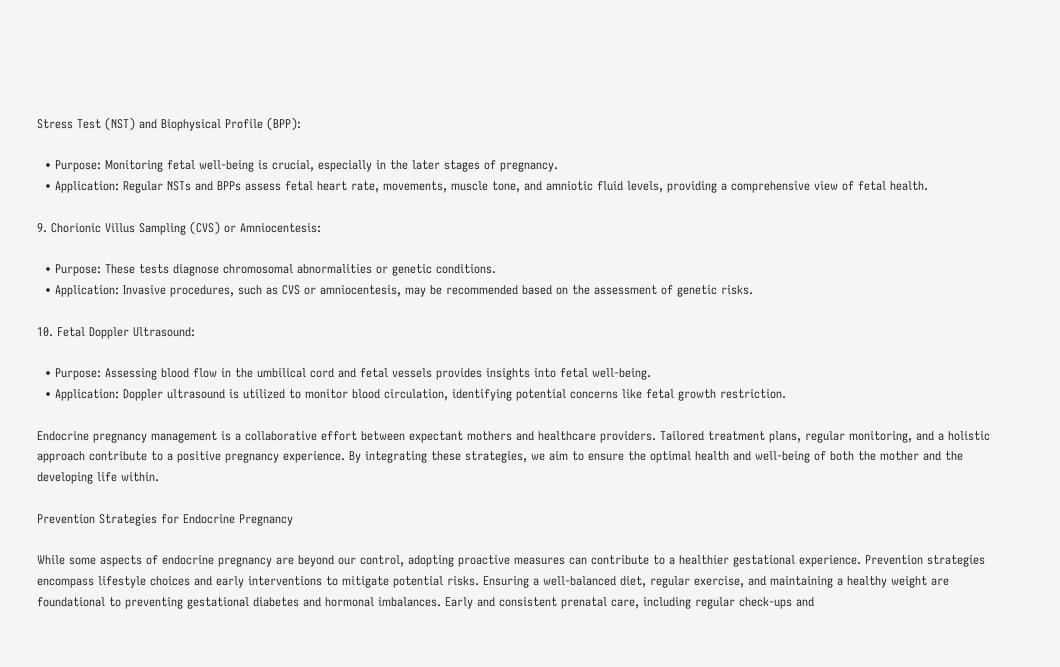Stress Test (NST) and Biophysical Profile (BPP):

  • Purpose: Monitoring fetal well-being is crucial, especially in the later stages of pregnancy.
  • Application: Regular NSTs and BPPs assess fetal heart rate, movements, muscle tone, and amniotic fluid levels, providing a comprehensive view of fetal health.

9. Chorionic Villus Sampling (CVS) or Amniocentesis:

  • Purpose: These tests diagnose chromosomal abnormalities or genetic conditions.
  • Application: Invasive procedures, such as CVS or amniocentesis, may be recommended based on the assessment of genetic risks.

10. Fetal Doppler Ultrasound:

  • Purpose: Assessing blood flow in the umbilical cord and fetal vessels provides insights into fetal well-being.
  • Application: Doppler ultrasound is utilized to monitor blood circulation, identifying potential concerns like fetal growth restriction.

Endocrine pregnancy management is a collaborative effort between expectant mothers and healthcare providers. Tailored treatment plans, regular monitoring, and a holistic approach contribute to a positive pregnancy experience. By integrating these strategies, we aim to ensure the optimal health and well-being of both the mother and the developing life within.

Prevention Strategies for Endocrine Pregnancy

While some aspects of endocrine pregnancy are beyond our control, adopting proactive measures can contribute to a healthier gestational experience. Prevention strategies encompass lifestyle choices and early interventions to mitigate potential risks. Ensuring a well-balanced diet, regular exercise, and maintaining a healthy weight are foundational to preventing gestational diabetes and hormonal imbalances. Early and consistent prenatal care, including regular check-ups and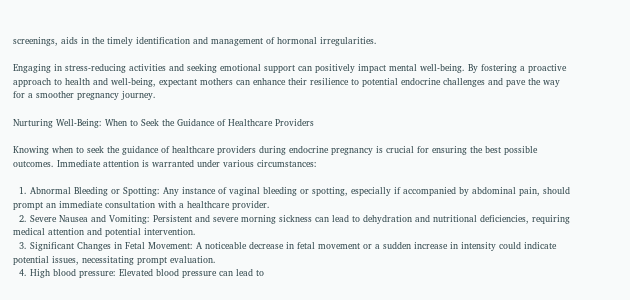screenings, aids in the timely identification and management of hormonal irregularities.

Engaging in stress-reducing activities and seeking emotional support can positively impact mental well-being. By fostering a proactive approach to health and well-being, expectant mothers can enhance their resilience to potential endocrine challenges and pave the way for a smoother pregnancy journey.

Nurturing Well-Being: When to Seek the Guidance of Healthcare Providers

Knowing when to seek the guidance of healthcare providers during endocrine pregnancy is crucial for ensuring the best possible outcomes. Immediate attention is warranted under various circumstances:

  1. Abnormal Bleeding or Spotting: Any instance of vaginal bleeding or spotting, especially if accompanied by abdominal pain, should prompt an immediate consultation with a healthcare provider.
  2. Severe Nausea and Vomiting: Persistent and severe morning sickness can lead to dehydration and nutritional deficiencies, requiring medical attention and potential intervention.
  3. Significant Changes in Fetal Movement: A noticeable decrease in fetal movement or a sudden increase in intensity could indicate potential issues, necessitating prompt evaluation.
  4. High blood pressure: Elevated blood pressure can lead to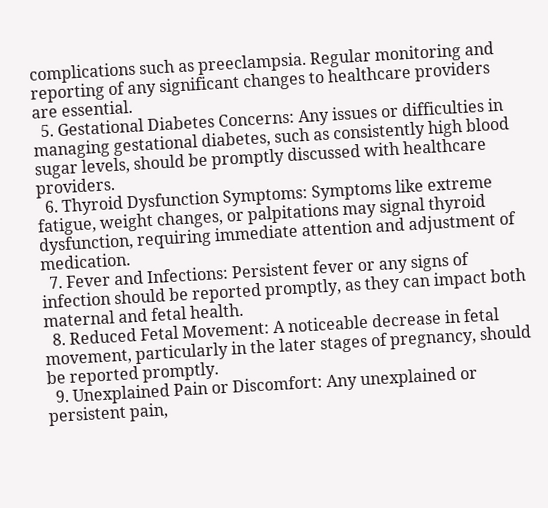complications such as preeclampsia. Regular monitoring and reporting of any significant changes to healthcare providers are essential.
  5. Gestational Diabetes Concerns: Any issues or difficulties in managing gestational diabetes, such as consistently high blood sugar levels, should be promptly discussed with healthcare providers.
  6. Thyroid Dysfunction Symptoms: Symptoms like extreme fatigue, weight changes, or palpitations may signal thyroid dysfunction, requiring immediate attention and adjustment of medication.
  7. Fever and Infections: Persistent fever or any signs of infection should be reported promptly, as they can impact both maternal and fetal health.
  8. Reduced Fetal Movement: A noticeable decrease in fetal movement, particularly in the later stages of pregnancy, should be reported promptly.
  9. Unexplained Pain or Discomfort: Any unexplained or persistent pain,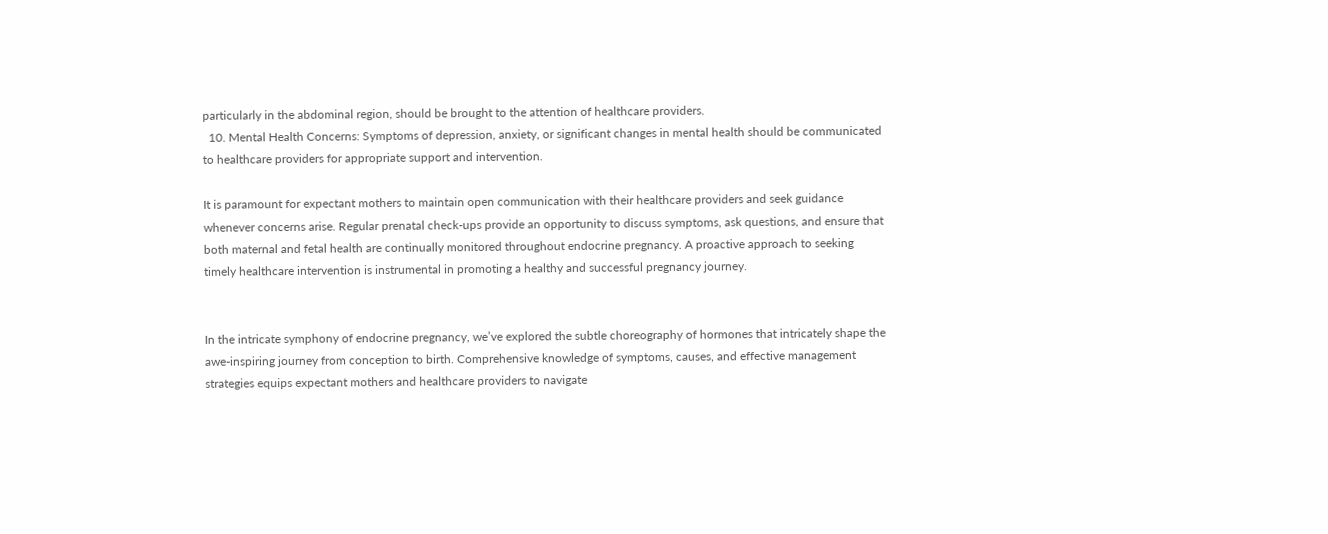particularly in the abdominal region, should be brought to the attention of healthcare providers.
  10. Mental Health Concerns: Symptoms of depression, anxiety, or significant changes in mental health should be communicated to healthcare providers for appropriate support and intervention.

It is paramount for expectant mothers to maintain open communication with their healthcare providers and seek guidance whenever concerns arise. Regular prenatal check-ups provide an opportunity to discuss symptoms, ask questions, and ensure that both maternal and fetal health are continually monitored throughout endocrine pregnancy. A proactive approach to seeking timely healthcare intervention is instrumental in promoting a healthy and successful pregnancy journey.


In the intricate symphony of endocrine pregnancy, we’ve explored the subtle choreography of hormones that intricately shape the awe-inspiring journey from conception to birth. Comprehensive knowledge of symptoms, causes, and effective management strategies equips expectant mothers and healthcare providers to navigate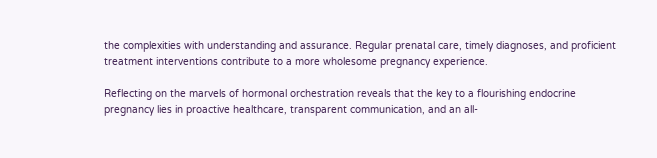the complexities with understanding and assurance. Regular prenatal care, timely diagnoses, and proficient treatment interventions contribute to a more wholesome pregnancy experience.

Reflecting on the marvels of hormonal orchestration reveals that the key to a flourishing endocrine pregnancy lies in proactive healthcare, transparent communication, and an all-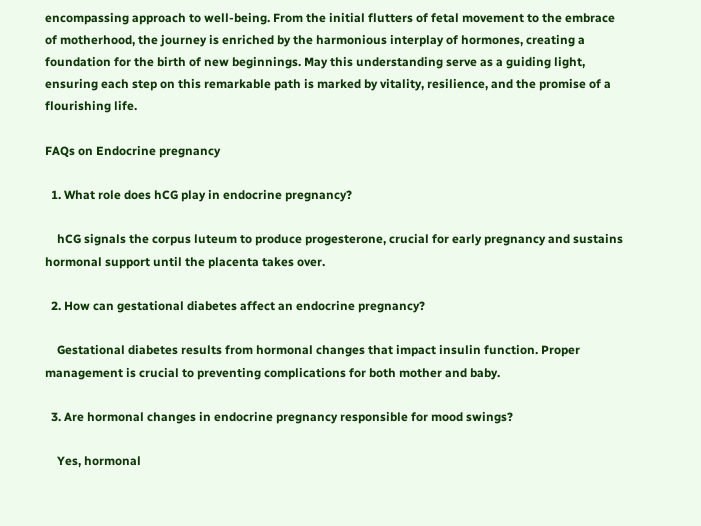encompassing approach to well-being. From the initial flutters of fetal movement to the embrace of motherhood, the journey is enriched by the harmonious interplay of hormones, creating a foundation for the birth of new beginnings. May this understanding serve as a guiding light, ensuring each step on this remarkable path is marked by vitality, resilience, and the promise of a flourishing life.

FAQs on Endocrine pregnancy

  1. What role does hCG play in endocrine pregnancy?

    hCG signals the corpus luteum to produce progesterone, crucial for early pregnancy and sustains hormonal support until the placenta takes over.

  2. How can gestational diabetes affect an endocrine pregnancy?

    Gestational diabetes results from hormonal changes that impact insulin function. Proper management is crucial to preventing complications for both mother and baby.

  3. Are hormonal changes in endocrine pregnancy responsible for mood swings?

    Yes, hormonal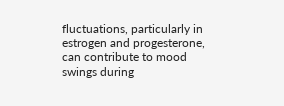fluctuations, particularly in estrogen and progesterone, can contribute to mood swings during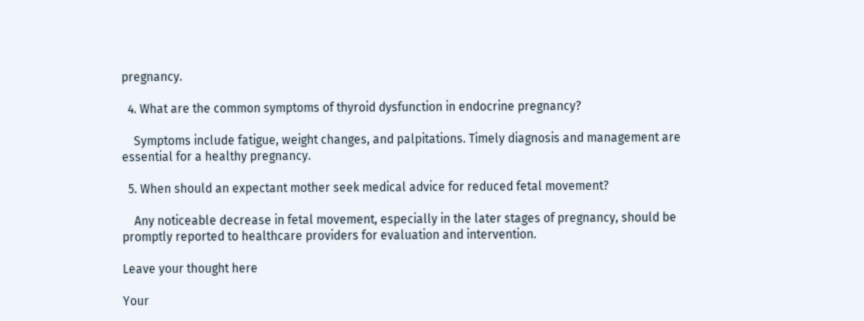pregnancy.

  4. What are the common symptoms of thyroid dysfunction in endocrine pregnancy?

    Symptoms include fatigue, weight changes, and palpitations. Timely diagnosis and management are essential for a healthy pregnancy.

  5. When should an expectant mother seek medical advice for reduced fetal movement?

    Any noticeable decrease in fetal movement, especially in the later stages of pregnancy, should be promptly reported to healthcare providers for evaluation and intervention.

Leave your thought here

Your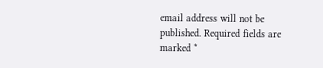email address will not be published. Required fields are marked *